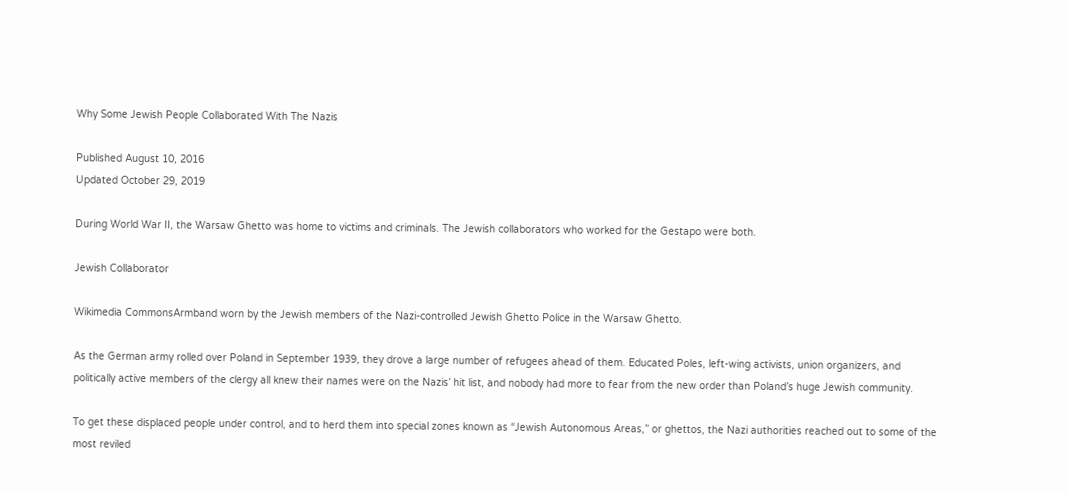Why Some Jewish People Collaborated With The Nazis

Published August 10, 2016
Updated October 29, 2019

During World War II, the Warsaw Ghetto was home to victims and criminals. The Jewish collaborators who worked for the Gestapo were both.

Jewish Collaborator

Wikimedia CommonsArmband worn by the Jewish members of the Nazi-controlled Jewish Ghetto Police in the Warsaw Ghetto.

As the German army rolled over Poland in September 1939, they drove a large number of refugees ahead of them. Educated Poles, left-wing activists, union organizers, and politically active members of the clergy all knew their names were on the Nazis’ hit list, and nobody had more to fear from the new order than Poland’s huge Jewish community.

To get these displaced people under control, and to herd them into special zones known as “Jewish Autonomous Areas,” or ghettos, the Nazi authorities reached out to some of the most reviled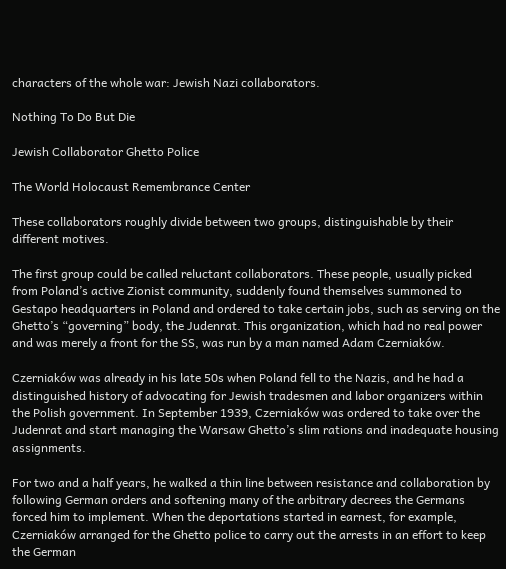characters of the whole war: Jewish Nazi collaborators.

Nothing To Do But Die

Jewish Collaborator Ghetto Police

The World Holocaust Remembrance Center

These collaborators roughly divide between two groups, distinguishable by their different motives.

The first group could be called reluctant collaborators. These people, usually picked from Poland’s active Zionist community, suddenly found themselves summoned to Gestapo headquarters in Poland and ordered to take certain jobs, such as serving on the Ghetto’s “governing” body, the Judenrat. This organization, which had no real power and was merely a front for the SS, was run by a man named Adam Czerniaków.

Czerniaków was already in his late 50s when Poland fell to the Nazis, and he had a distinguished history of advocating for Jewish tradesmen and labor organizers within the Polish government. In September 1939, Czerniaków was ordered to take over the Judenrat and start managing the Warsaw Ghetto’s slim rations and inadequate housing assignments.

For two and a half years, he walked a thin line between resistance and collaboration by following German orders and softening many of the arbitrary decrees the Germans forced him to implement. When the deportations started in earnest, for example, Czerniaków arranged for the Ghetto police to carry out the arrests in an effort to keep the German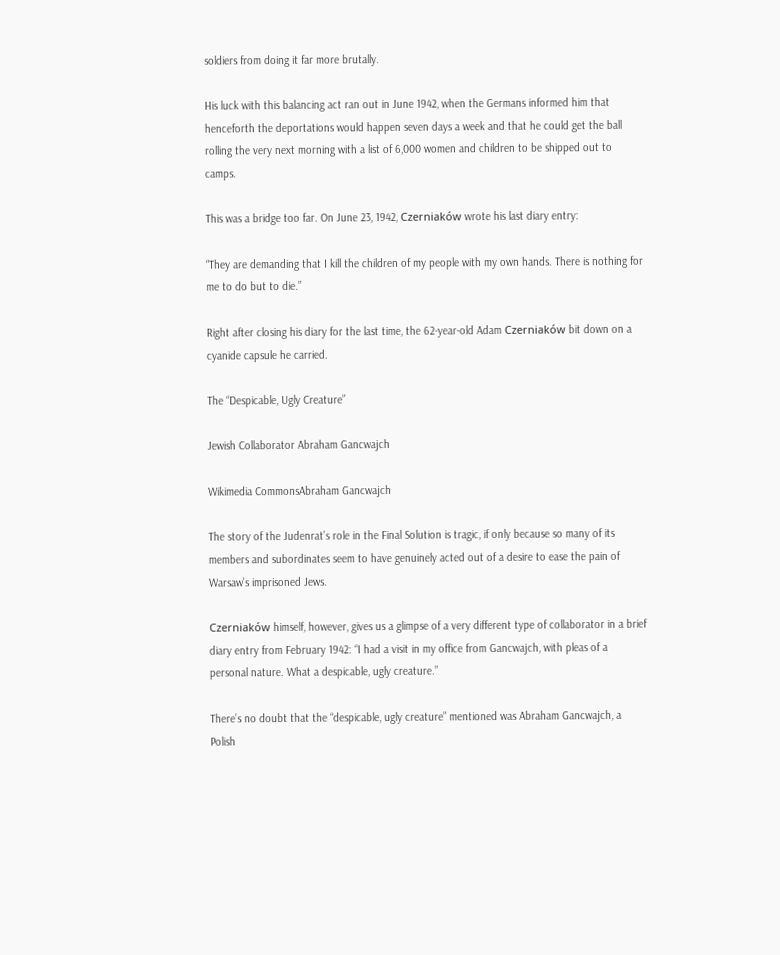soldiers from doing it far more brutally.

His luck with this balancing act ran out in June 1942, when the Germans informed him that henceforth the deportations would happen seven days a week and that he could get the ball rolling the very next morning with a list of 6,000 women and children to be shipped out to camps.

This was a bridge too far. On June 23, 1942, Czerniaków wrote his last diary entry:

“They are demanding that I kill the children of my people with my own hands. There is nothing for me to do but to die.”

Right after closing his diary for the last time, the 62-year-old Adam Czerniaków bit down on a cyanide capsule he carried.

The “Despicable, Ugly Creature”

Jewish Collaborator Abraham Gancwajch

Wikimedia CommonsAbraham Gancwajch

The story of the Judenrat’s role in the Final Solution is tragic, if only because so many of its members and subordinates seem to have genuinely acted out of a desire to ease the pain of Warsaw’s imprisoned Jews.

Czerniaków himself, however, gives us a glimpse of a very different type of collaborator in a brief diary entry from February 1942: “I had a visit in my office from Gancwajch, with pleas of a personal nature. What a despicable, ugly creature.”

There’s no doubt that the “despicable, ugly creature” mentioned was Abraham Gancwajch, a Polish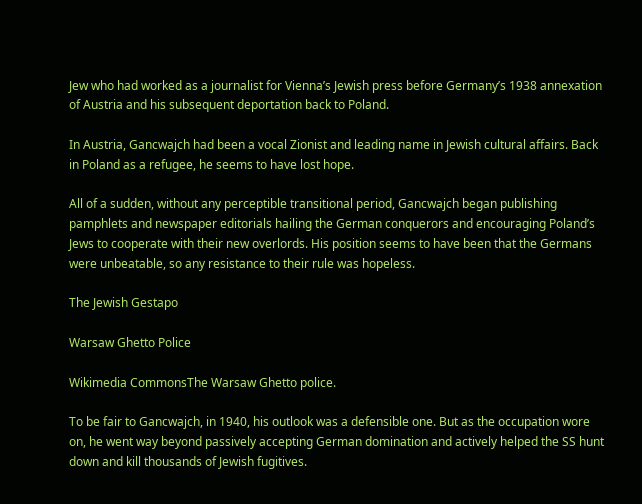Jew who had worked as a journalist for Vienna’s Jewish press before Germany’s 1938 annexation of Austria and his subsequent deportation back to Poland.

In Austria, Gancwajch had been a vocal Zionist and leading name in Jewish cultural affairs. Back in Poland as a refugee, he seems to have lost hope.

All of a sudden, without any perceptible transitional period, Gancwajch began publishing pamphlets and newspaper editorials hailing the German conquerors and encouraging Poland’s Jews to cooperate with their new overlords. His position seems to have been that the Germans were unbeatable, so any resistance to their rule was hopeless.

The Jewish Gestapo

Warsaw Ghetto Police

Wikimedia CommonsThe Warsaw Ghetto police.

To be fair to Gancwajch, in 1940, his outlook was a defensible one. But as the occupation wore on, he went way beyond passively accepting German domination and actively helped the SS hunt down and kill thousands of Jewish fugitives.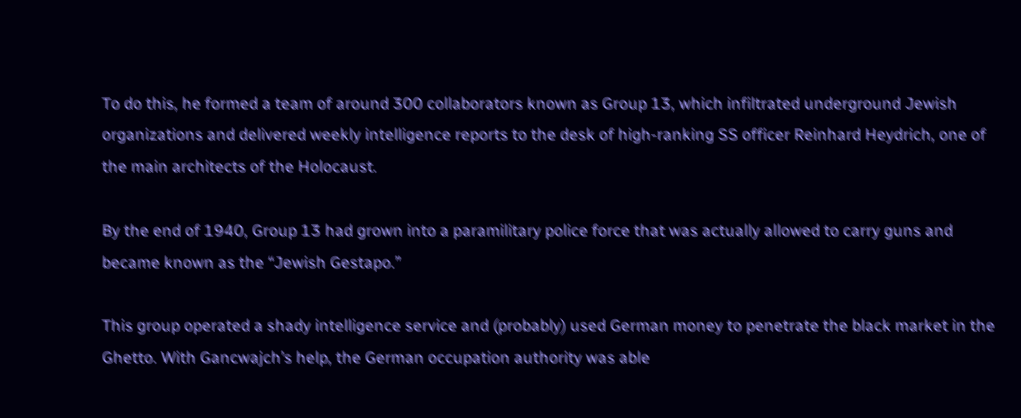To do this, he formed a team of around 300 collaborators known as Group 13, which infiltrated underground Jewish organizations and delivered weekly intelligence reports to the desk of high-ranking SS officer Reinhard Heydrich, one of the main architects of the Holocaust.

By the end of 1940, Group 13 had grown into a paramilitary police force that was actually allowed to carry guns and became known as the “Jewish Gestapo.”

This group operated a shady intelligence service and (probably) used German money to penetrate the black market in the Ghetto. With Gancwajch’s help, the German occupation authority was able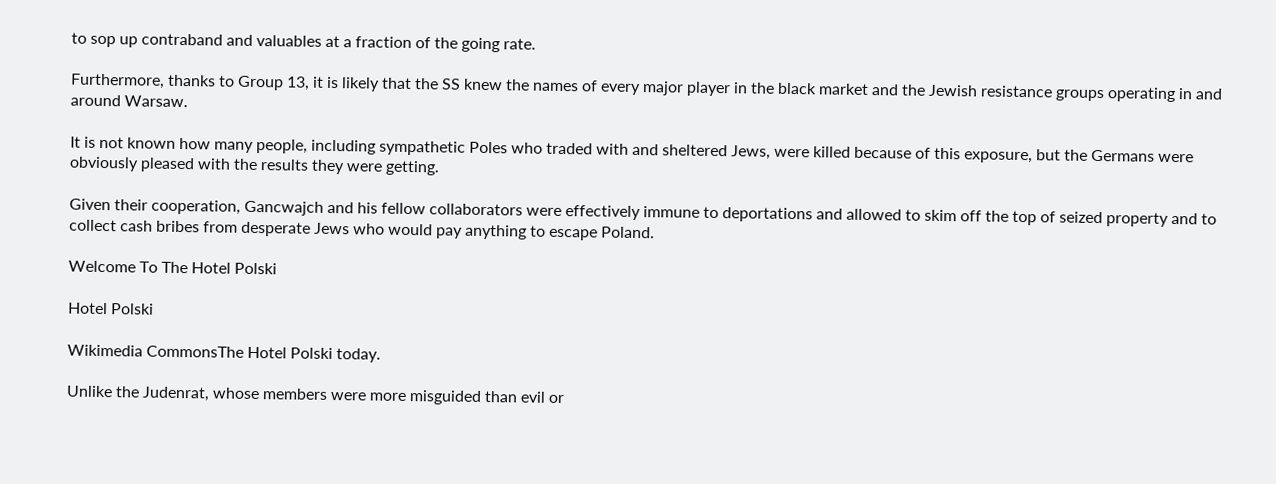to sop up contraband and valuables at a fraction of the going rate.

Furthermore, thanks to Group 13, it is likely that the SS knew the names of every major player in the black market and the Jewish resistance groups operating in and around Warsaw.

It is not known how many people, including sympathetic Poles who traded with and sheltered Jews, were killed because of this exposure, but the Germans were obviously pleased with the results they were getting.

Given their cooperation, Gancwajch and his fellow collaborators were effectively immune to deportations and allowed to skim off the top of seized property and to collect cash bribes from desperate Jews who would pay anything to escape Poland.

Welcome To The Hotel Polski

Hotel Polski

Wikimedia CommonsThe Hotel Polski today.

Unlike the Judenrat, whose members were more misguided than evil or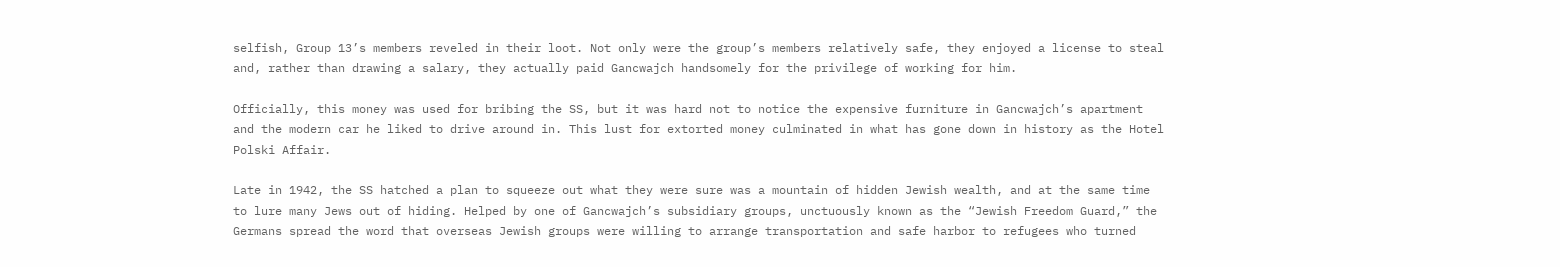selfish, Group 13’s members reveled in their loot. Not only were the group’s members relatively safe, they enjoyed a license to steal and, rather than drawing a salary, they actually paid Gancwajch handsomely for the privilege of working for him.

Officially, this money was used for bribing the SS, but it was hard not to notice the expensive furniture in Gancwajch’s apartment and the modern car he liked to drive around in. This lust for extorted money culminated in what has gone down in history as the Hotel Polski Affair.

Late in 1942, the SS hatched a plan to squeeze out what they were sure was a mountain of hidden Jewish wealth, and at the same time to lure many Jews out of hiding. Helped by one of Gancwajch’s subsidiary groups, unctuously known as the “Jewish Freedom Guard,” the Germans spread the word that overseas Jewish groups were willing to arrange transportation and safe harbor to refugees who turned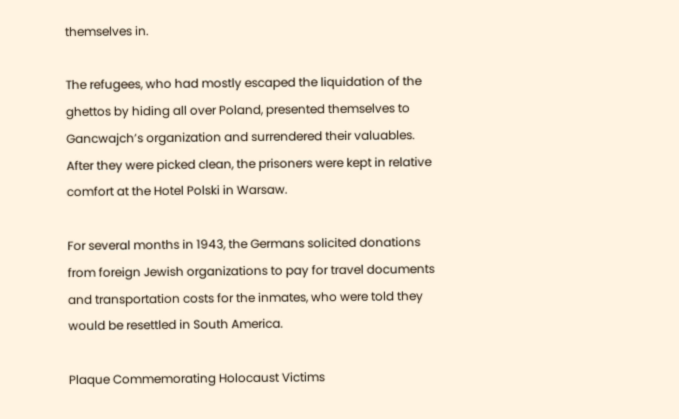themselves in.

The refugees, who had mostly escaped the liquidation of the ghettos by hiding all over Poland, presented themselves to Gancwajch’s organization and surrendered their valuables. After they were picked clean, the prisoners were kept in relative comfort at the Hotel Polski in Warsaw.

For several months in 1943, the Germans solicited donations from foreign Jewish organizations to pay for travel documents and transportation costs for the inmates, who were told they would be resettled in South America.

Plaque Commemorating Holocaust Victims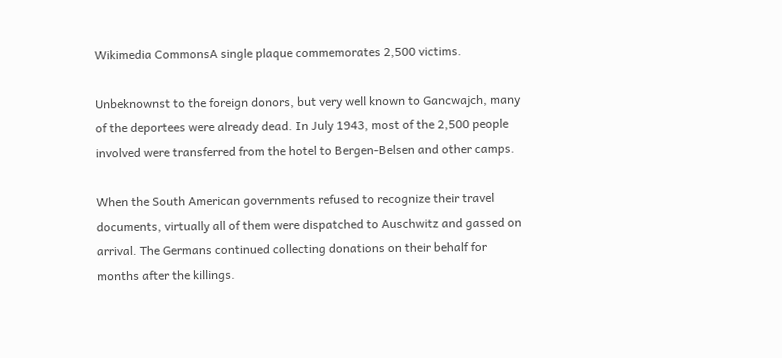Wikimedia CommonsA single plaque commemorates 2,500 victims.

Unbeknownst to the foreign donors, but very well known to Gancwajch, many of the deportees were already dead. In July 1943, most of the 2,500 people involved were transferred from the hotel to Bergen-Belsen and other camps.

When the South American governments refused to recognize their travel documents, virtually all of them were dispatched to Auschwitz and gassed on arrival. The Germans continued collecting donations on their behalf for months after the killings.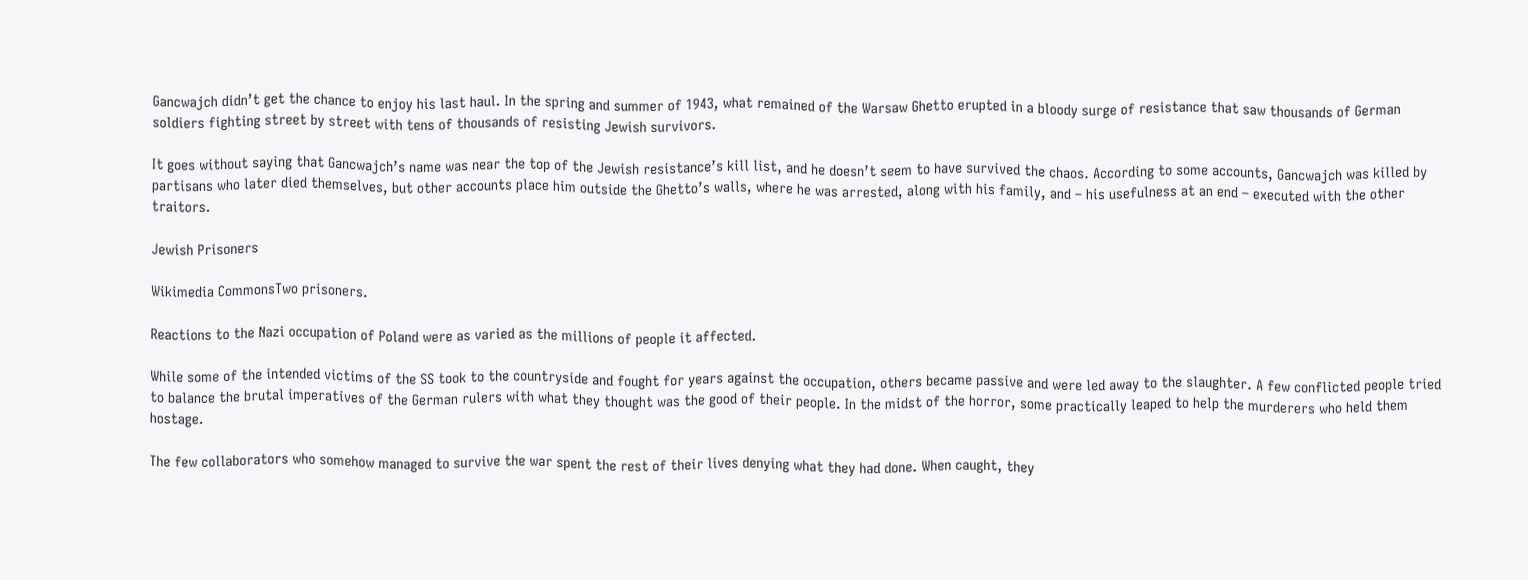Gancwajch didn’t get the chance to enjoy his last haul. In the spring and summer of 1943, what remained of the Warsaw Ghetto erupted in a bloody surge of resistance that saw thousands of German soldiers fighting street by street with tens of thousands of resisting Jewish survivors.

It goes without saying that Gancwajch’s name was near the top of the Jewish resistance’s kill list, and he doesn’t seem to have survived the chaos. According to some accounts, Gancwajch was killed by partisans who later died themselves, but other accounts place him outside the Ghetto’s walls, where he was arrested, along with his family, and – his usefulness at an end – executed with the other traitors.

Jewish Prisoners

Wikimedia CommonsTwo prisoners.

Reactions to the Nazi occupation of Poland were as varied as the millions of people it affected.

While some of the intended victims of the SS took to the countryside and fought for years against the occupation, others became passive and were led away to the slaughter. A few conflicted people tried to balance the brutal imperatives of the German rulers with what they thought was the good of their people. In the midst of the horror, some practically leaped to help the murderers who held them hostage.

The few collaborators who somehow managed to survive the war spent the rest of their lives denying what they had done. When caught, they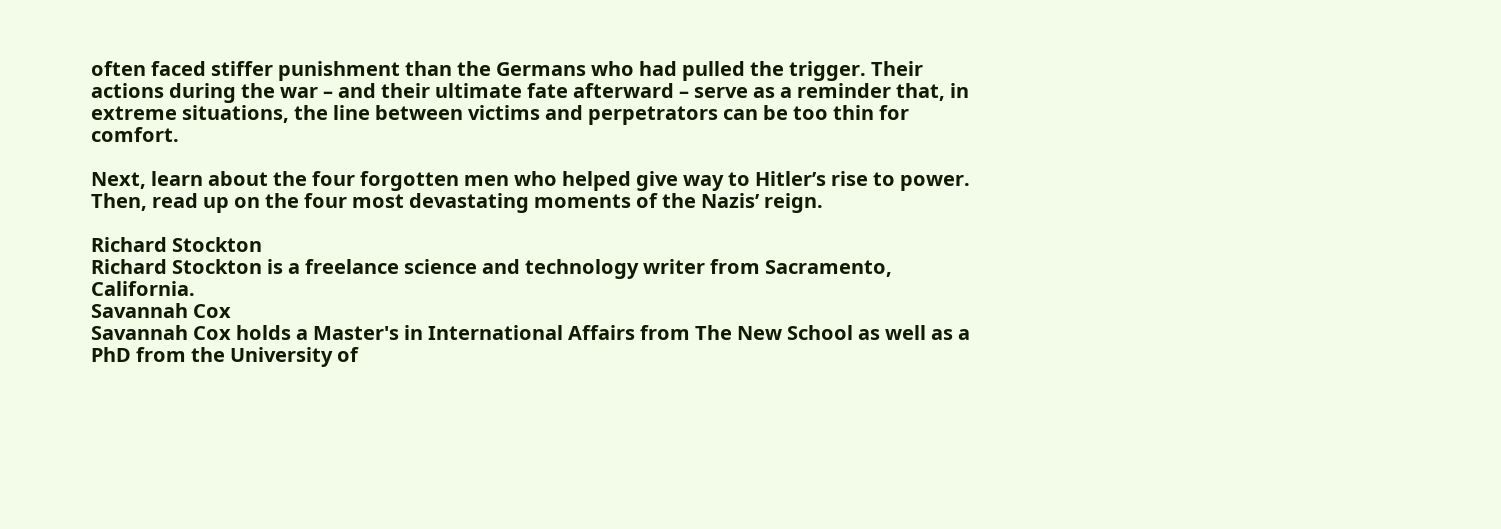often faced stiffer punishment than the Germans who had pulled the trigger. Their actions during the war – and their ultimate fate afterward – serve as a reminder that, in extreme situations, the line between victims and perpetrators can be too thin for comfort.

Next, learn about the four forgotten men who helped give way to Hitler’s rise to power. Then, read up on the four most devastating moments of the Nazis’ reign.

Richard Stockton
Richard Stockton is a freelance science and technology writer from Sacramento, California.
Savannah Cox
Savannah Cox holds a Master's in International Affairs from The New School as well as a PhD from the University of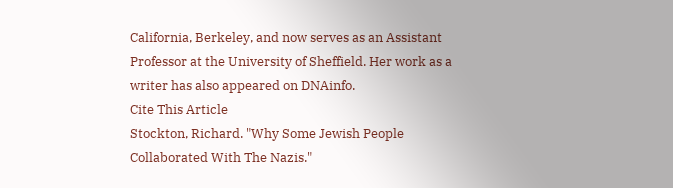California, Berkeley, and now serves as an Assistant Professor at the University of Sheffield. Her work as a writer has also appeared on DNAinfo.
Cite This Article
Stockton, Richard. "Why Some Jewish People Collaborated With The Nazis."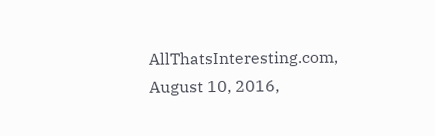AllThatsInteresting.com, August 10, 2016,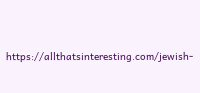https://allthatsinteresting.com/jewish-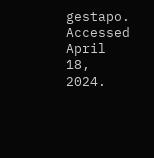gestapo. Accessed April 18, 2024.